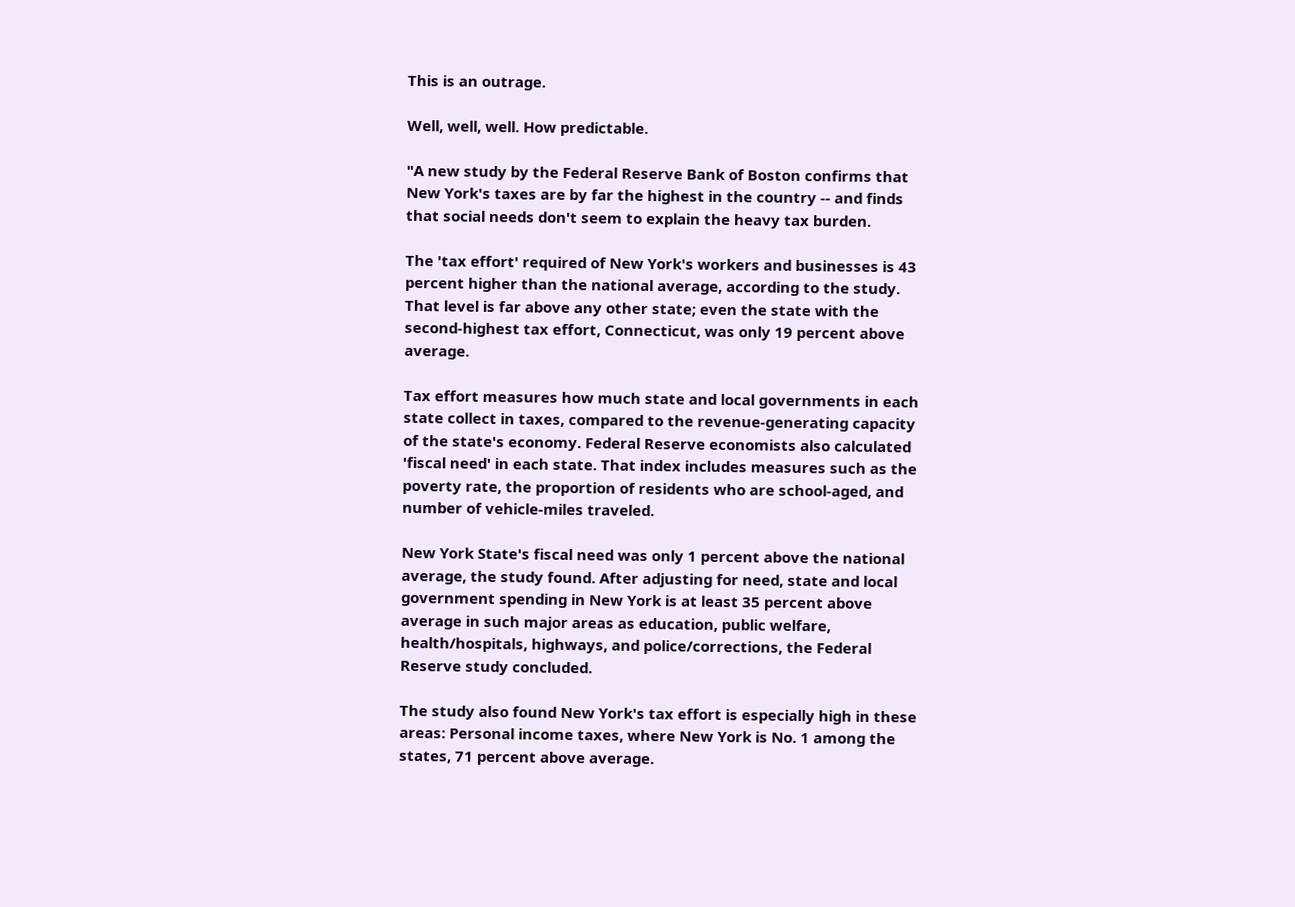This is an outrage.

Well, well, well. How predictable.

"A new study by the Federal Reserve Bank of Boston confirms that New York's taxes are by far the highest in the country -- and finds that social needs don't seem to explain the heavy tax burden.

The 'tax effort' required of New York's workers and businesses is 43 percent higher than the national average, according to the study. That level is far above any other state; even the state with the second-highest tax effort, Connecticut, was only 19 percent above average.

Tax effort measures how much state and local governments in each state collect in taxes, compared to the revenue-generating capacity of the state's economy. Federal Reserve economists also calculated 'fiscal need' in each state. That index includes measures such as the poverty rate, the proportion of residents who are school-aged, and number of vehicle-miles traveled.

New York State's fiscal need was only 1 percent above the national average, the study found. After adjusting for need, state and local government spending in New York is at least 35 percent above average in such major areas as education, public welfare, health/hospitals, highways, and police/corrections, the Federal Reserve study concluded.

The study also found New York's tax effort is especially high in these areas: Personal income taxes, where New York is No. 1 among the states, 71 percent above average.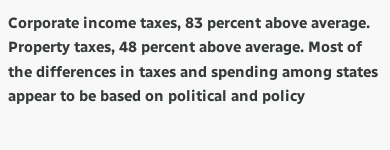Corporate income taxes, 83 percent above average. Property taxes, 48 percent above average. Most of the differences in taxes and spending among states appear to be based on political and policy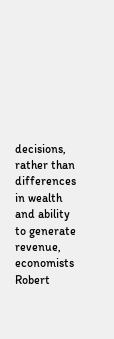decisions, rather than differences in wealth and ability to generate revenue, economists Robert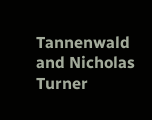Tannenwald and Nicholas Turner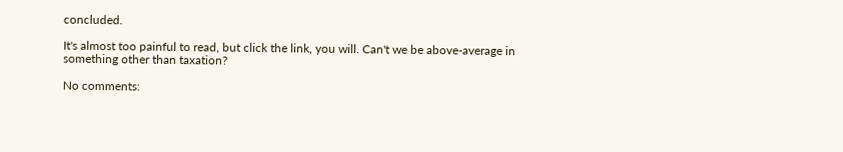concluded.

It's almost too painful to read, but click the link, you will. Can't we be above-average in something other than taxation?

No comments: